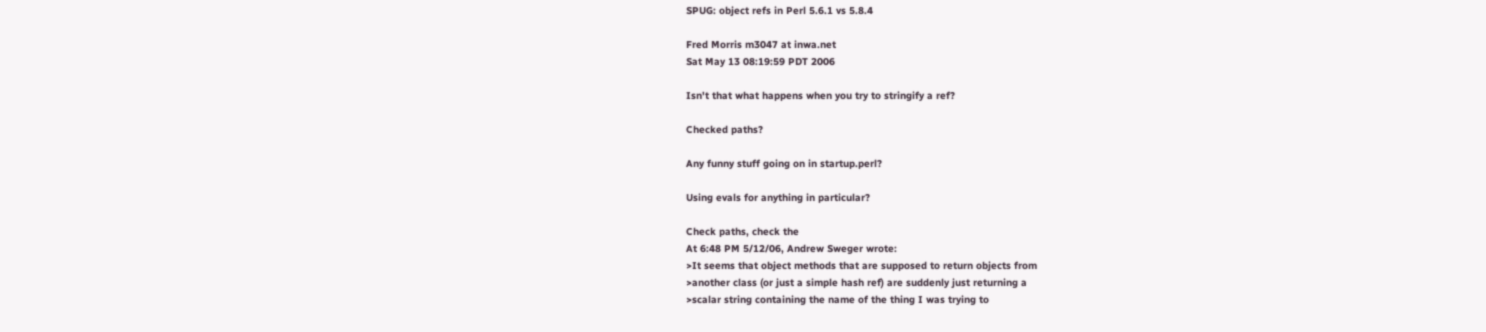SPUG: object refs in Perl 5.6.1 vs 5.8.4

Fred Morris m3047 at inwa.net
Sat May 13 08:19:59 PDT 2006

Isn't that what happens when you try to stringify a ref?

Checked paths?

Any funny stuff going on in startup.perl?

Using evals for anything in particular?

Check paths, check the
At 6:48 PM 5/12/06, Andrew Sweger wrote:
>It seems that object methods that are supposed to return objects from
>another class (or just a simple hash ref) are suddenly just returning a
>scalar string containing the name of the thing I was trying to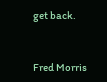get back.


Fred Morris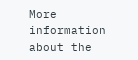More information about the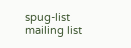spug-list mailing list